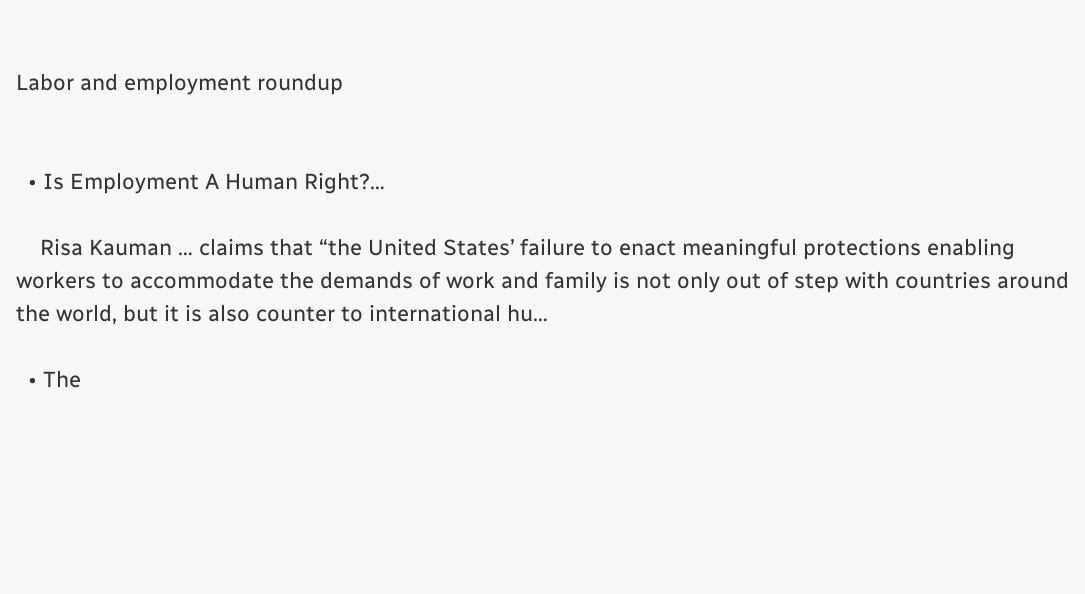Labor and employment roundup


  • Is Employment A Human Right?…

    Risa Kauman … claims that “the United States’ failure to enact meaningful protections enabling workers to accommodate the demands of work and family is not only out of step with countries around the world, but it is also counter to international hu…

  • The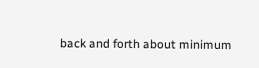back and forth about minimum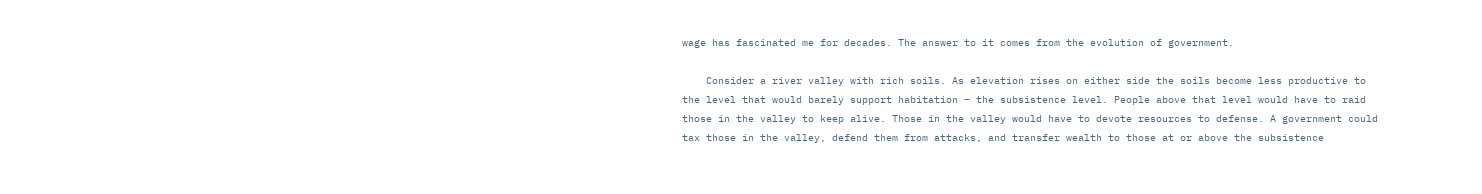wage has fascinated me for decades. The answer to it comes from the evolution of government.

    Consider a river valley with rich soils. As elevation rises on either side the soils become less productive to the level that would barely support habitation – the subsistence level. People above that level would have to raid those in the valley to keep alive. Those in the valley would have to devote resources to defense. A government could tax those in the valley, defend them from attacks, and transfer wealth to those at or above the subsistence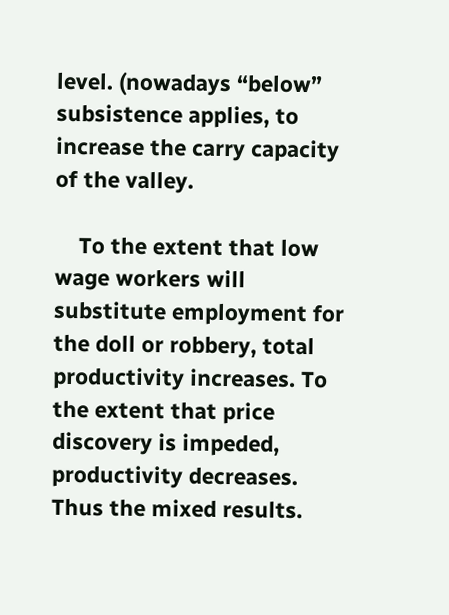level. (nowadays “below” subsistence applies, to increase the carry capacity of the valley.

    To the extent that low wage workers will substitute employment for the doll or robbery, total productivity increases. To the extent that price discovery is impeded, productivity decreases. Thus the mixed results.